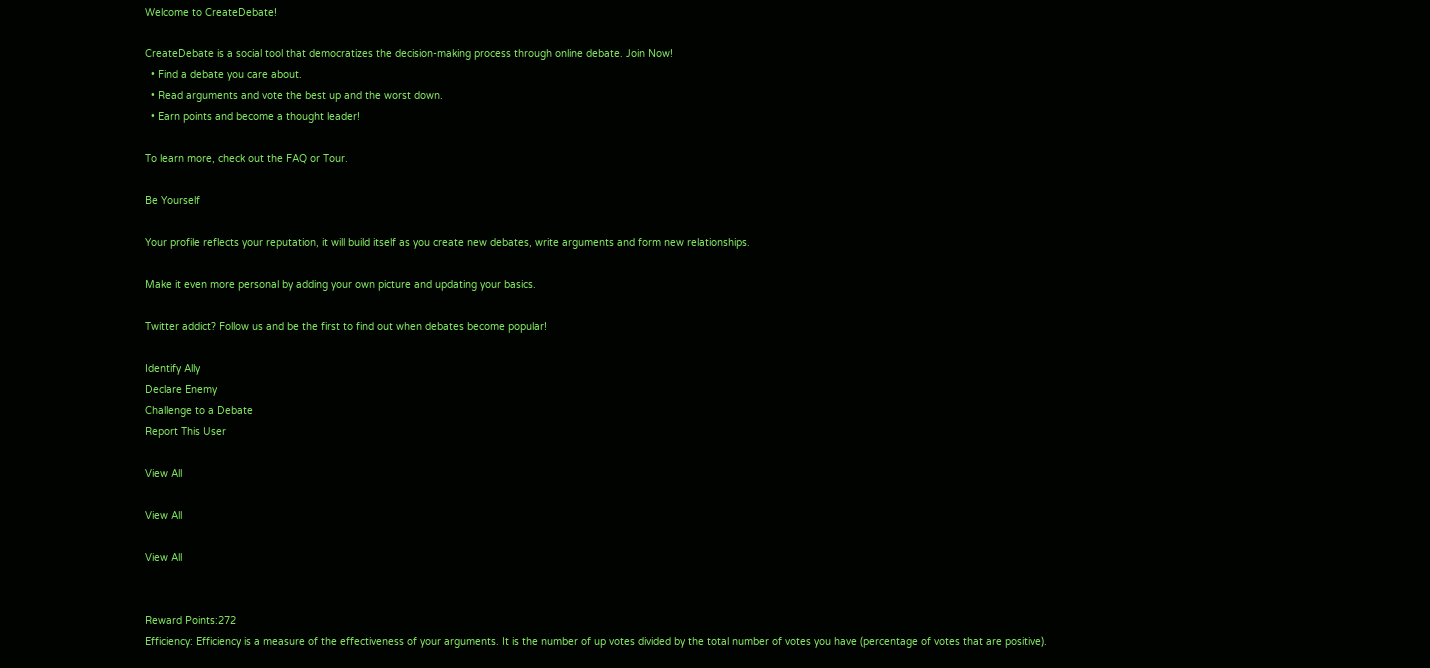Welcome to CreateDebate!

CreateDebate is a social tool that democratizes the decision-making process through online debate. Join Now!
  • Find a debate you care about.
  • Read arguments and vote the best up and the worst down.
  • Earn points and become a thought leader!

To learn more, check out the FAQ or Tour.

Be Yourself

Your profile reflects your reputation, it will build itself as you create new debates, write arguments and form new relationships.

Make it even more personal by adding your own picture and updating your basics.

Twitter addict? Follow us and be the first to find out when debates become popular!

Identify Ally
Declare Enemy
Challenge to a Debate
Report This User

View All

View All

View All


Reward Points:272
Efficiency: Efficiency is a measure of the effectiveness of your arguments. It is the number of up votes divided by the total number of votes you have (percentage of votes that are positive).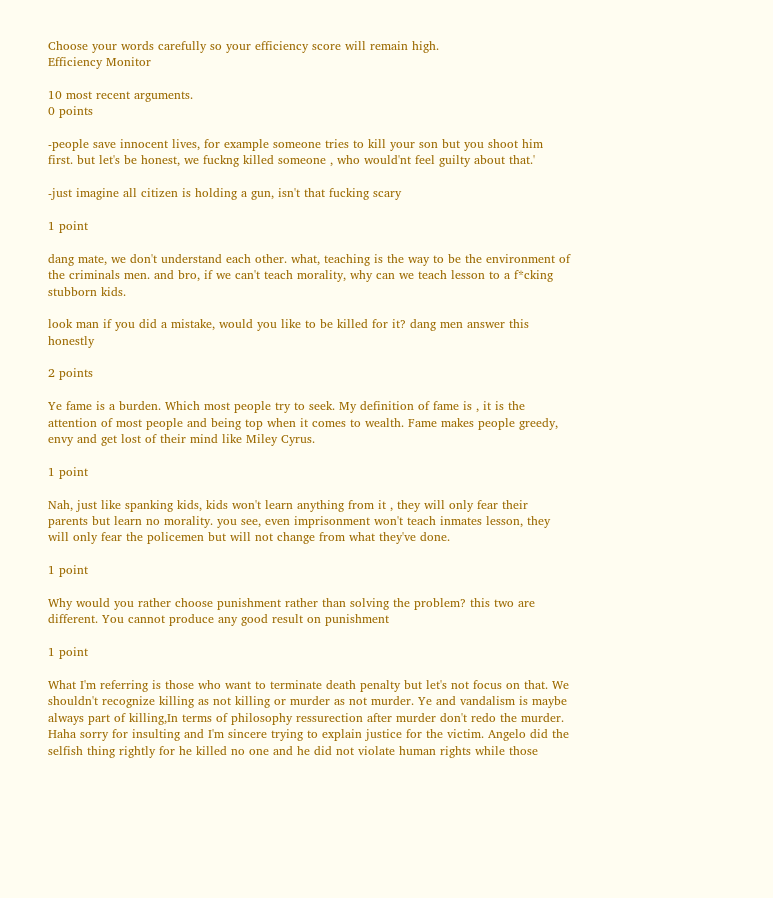Choose your words carefully so your efficiency score will remain high.
Efficiency Monitor

10 most recent arguments.
0 points

-people save innocent lives, for example someone tries to kill your son but you shoot him first. but let's be honest, we fuckng killed someone , who would'nt feel guilty about that.'

-just imagine all citizen is holding a gun, isn't that fucking scary

1 point

dang mate, we don't understand each other. what, teaching is the way to be the environment of the criminals men. and bro, if we can't teach morality, why can we teach lesson to a f*cking stubborn kids.

look man if you did a mistake, would you like to be killed for it? dang men answer this honestly

2 points

Ye fame is a burden. Which most people try to seek. My definition of fame is , it is the attention of most people and being top when it comes to wealth. Fame makes people greedy, envy and get lost of their mind like Miley Cyrus.

1 point

Nah, just like spanking kids, kids won't learn anything from it , they will only fear their parents but learn no morality. you see, even imprisonment won't teach inmates lesson, they will only fear the policemen but will not change from what they've done.

1 point

Why would you rather choose punishment rather than solving the problem? this two are different. You cannot produce any good result on punishment

1 point

What I'm referring is those who want to terminate death penalty but let's not focus on that. We shouldn't recognize killing as not killing or murder as not murder. Ye and vandalism is maybe always part of killing,In terms of philosophy ressurection after murder don't redo the murder. Haha sorry for insulting and I'm sincere trying to explain justice for the victim. Angelo did the selfish thing rightly for he killed no one and he did not violate human rights while those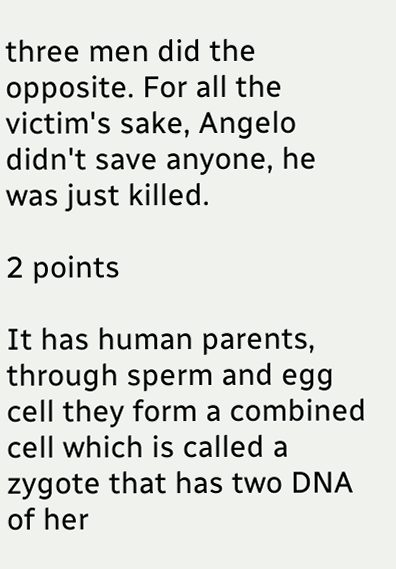three men did the opposite. For all the victim's sake, Angelo didn't save anyone, he was just killed.

2 points

It has human parents, through sperm and egg cell they form a combined cell which is called a zygote that has two DNA of her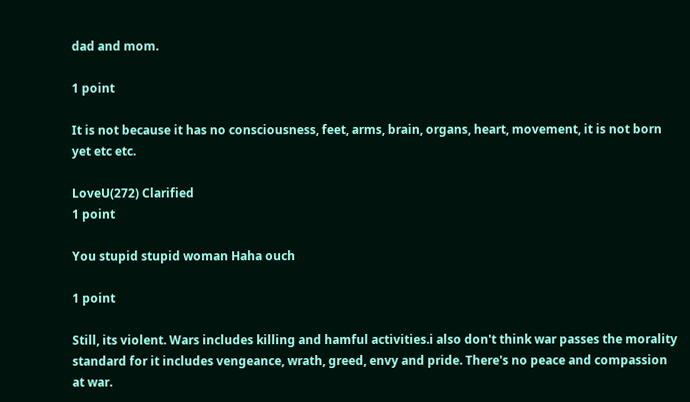dad and mom.

1 point

It is not because it has no consciousness, feet, arms, brain, organs, heart, movement, it is not born yet etc etc.

LoveU(272) Clarified
1 point

You stupid stupid woman Haha ouch

1 point

Still, its violent. Wars includes killing and hamful activities.i also don't think war passes the morality standard for it includes vengeance, wrath, greed, envy and pride. There's no peace and compassion at war.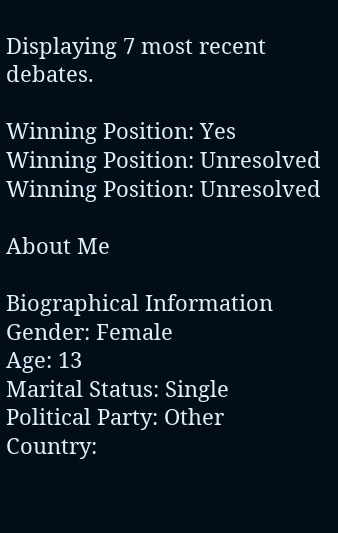Displaying 7 most recent debates.

Winning Position: Yes
Winning Position: Unresolved
Winning Position: Unresolved

About Me

Biographical Information
Gender: Female
Age: 13
Marital Status: Single
Political Party: Other
Country: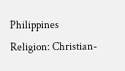Philippines
Religion: Christian-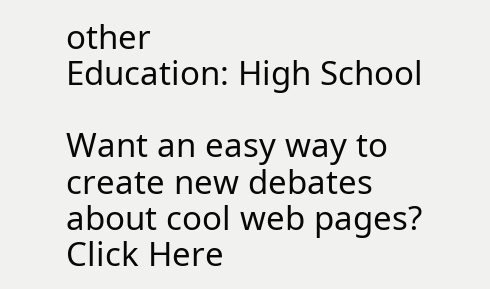other
Education: High School

Want an easy way to create new debates about cool web pages? Click Here